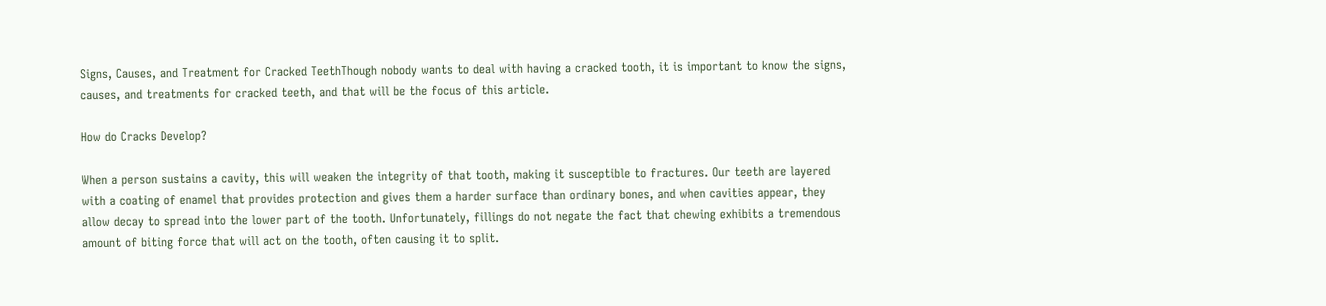Signs, Causes, and Treatment for Cracked TeethThough nobody wants to deal with having a cracked tooth, it is important to know the signs, causes, and treatments for cracked teeth, and that will be the focus of this article.

How do Cracks Develop?

When a person sustains a cavity, this will weaken the integrity of that tooth, making it susceptible to fractures. Our teeth are layered with a coating of enamel that provides protection and gives them a harder surface than ordinary bones, and when cavities appear, they allow decay to spread into the lower part of the tooth. Unfortunately, fillings do not negate the fact that chewing exhibits a tremendous amount of biting force that will act on the tooth, often causing it to split.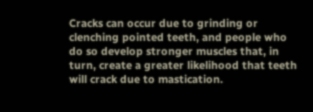Cracks can occur due to grinding or clenching pointed teeth, and people who do so develop stronger muscles that, in turn, create a greater likelihood that teeth will crack due to mastication.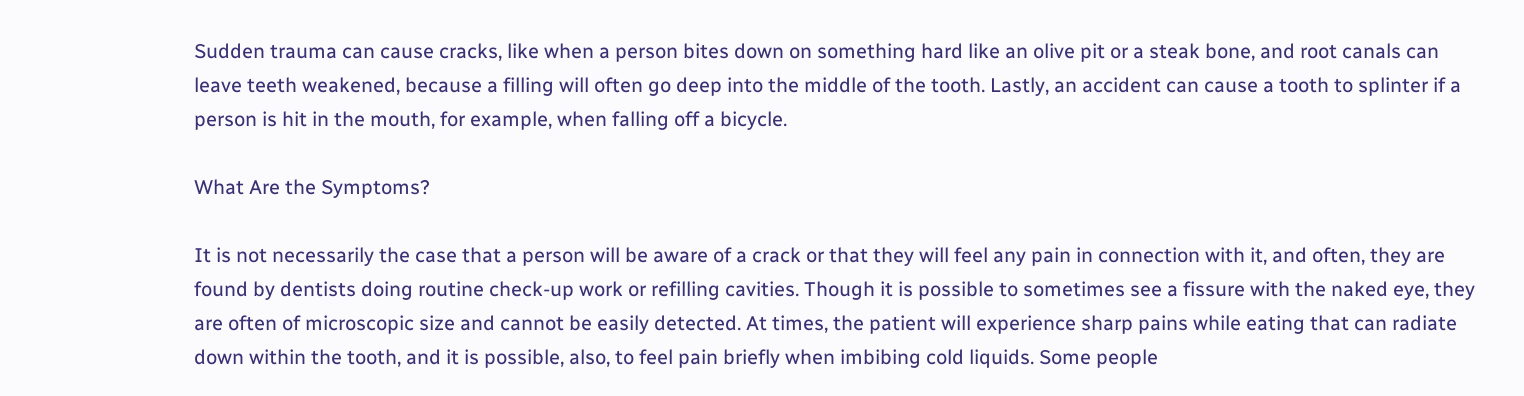Sudden trauma can cause cracks, like when a person bites down on something hard like an olive pit or a steak bone, and root canals can leave teeth weakened, because a filling will often go deep into the middle of the tooth. Lastly, an accident can cause a tooth to splinter if a person is hit in the mouth, for example, when falling off a bicycle.

What Are the Symptoms?

It is not necessarily the case that a person will be aware of a crack or that they will feel any pain in connection with it, and often, they are found by dentists doing routine check-up work or refilling cavities. Though it is possible to sometimes see a fissure with the naked eye, they are often of microscopic size and cannot be easily detected. At times, the patient will experience sharp pains while eating that can radiate down within the tooth, and it is possible, also, to feel pain briefly when imbibing cold liquids. Some people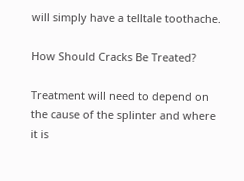will simply have a telltale toothache.

How Should Cracks Be Treated?

Treatment will need to depend on the cause of the splinter and where it is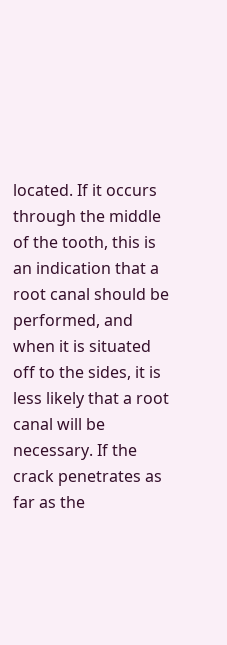located. If it occurs through the middle of the tooth, this is an indication that a root canal should be performed, and when it is situated off to the sides, it is less likely that a root canal will be necessary. If the crack penetrates as far as the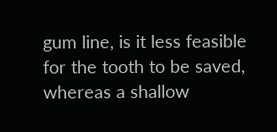gum line, is it less feasible for the tooth to be saved, whereas a shallow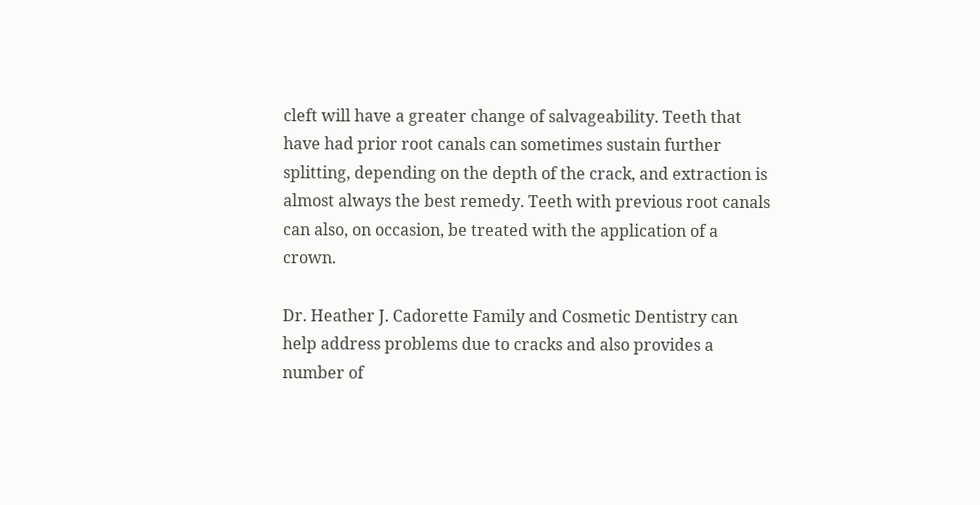cleft will have a greater change of salvageability. Teeth that have had prior root canals can sometimes sustain further splitting, depending on the depth of the crack, and extraction is almost always the best remedy. Teeth with previous root canals can also, on occasion, be treated with the application of a crown.

Dr. Heather J. Cadorette Family and Cosmetic Dentistry can help address problems due to cracks and also provides a number of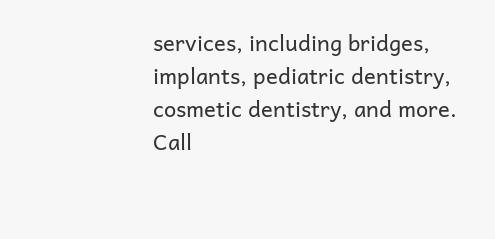services, including bridges, implants, pediatric dentistry, cosmetic dentistry, and more. Call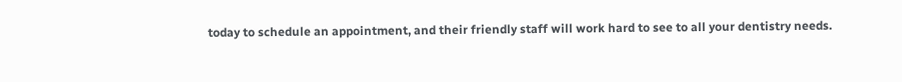today to schedule an appointment, and their friendly staff will work hard to see to all your dentistry needs.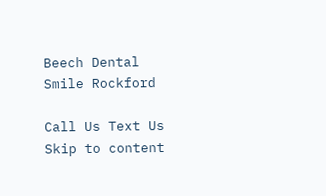Beech Dental
Smile Rockford

Call Us Text Us
Skip to content